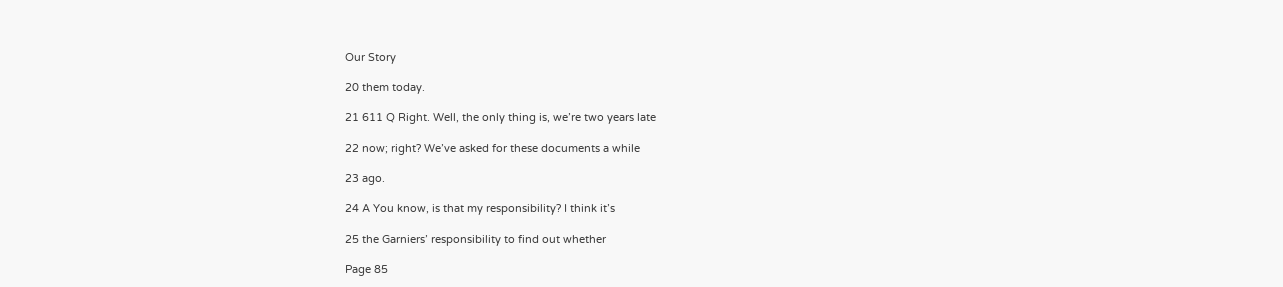Our Story

20 them today.

21 611 Q Right. Well, the only thing is, we’re two years late

22 now; right? We’ve asked for these documents a while

23 ago.

24 A You know, is that my responsibility? I think it’s

25 the Garniers’ responsibility to find out whether

Page 85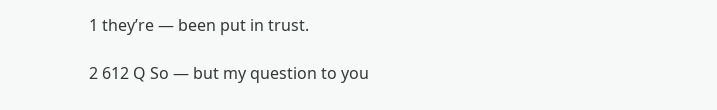1 they’re — been put in trust.

2 612 Q So — but my question to you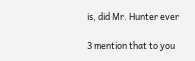is, did Mr. Hunter ever

3 mention that to you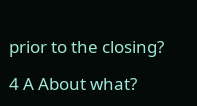prior to the closing?

4 A About what?